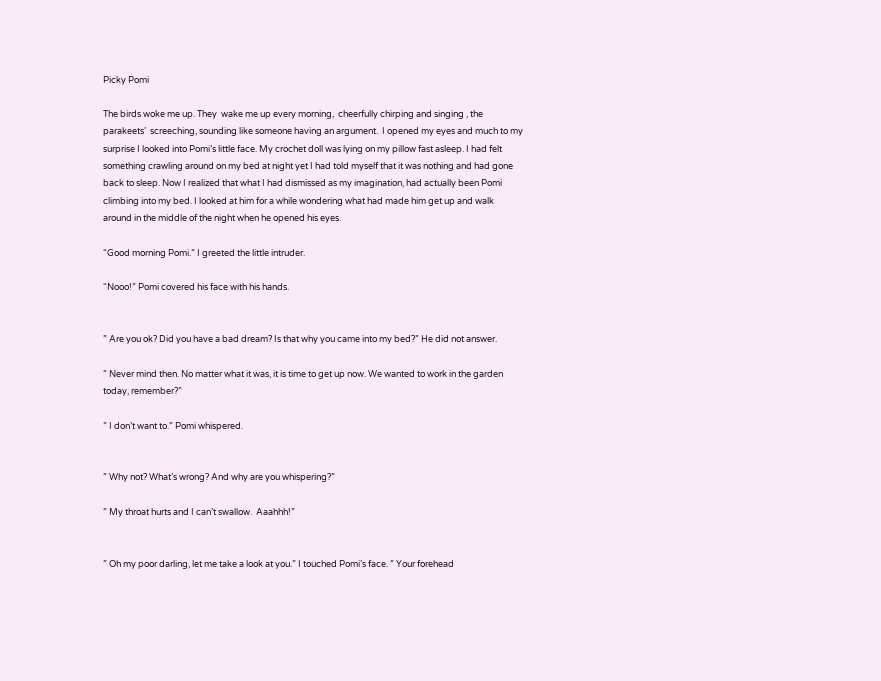Picky Pomi

The birds woke me up. They  wake me up every morning,  cheerfully chirping and singing , the parakeets’  screeching, sounding like someone having an argument.  I opened my eyes and much to my surprise I looked into Pomi’s little face. My crochet doll was lying on my pillow fast asleep. I had felt something crawling around on my bed at night yet I had told myself that it was nothing and had gone back to sleep. Now I realized that what I had dismissed as my imagination, had actually been Pomi climbing into my bed. I looked at him for a while wondering what had made him get up and walk around in the middle of the night when he opened his eyes.

“Good morning Pomi.” I greeted the little intruder.

“Nooo!” Pomi covered his face with his hands.


” Are you ok? Did you have a bad dream? Is that why you came into my bed?” He did not answer.

” Never mind then. No matter what it was, it is time to get up now. We wanted to work in the garden today, remember?”

” I don’t want to.” Pomi whispered.


” Why not? What’s wrong? And why are you whispering?”

” My throat hurts and I can’t swallow.  Aaahhh!”


” Oh my poor darling, let me take a look at you.” I touched Pomi’s face. ” Your forehead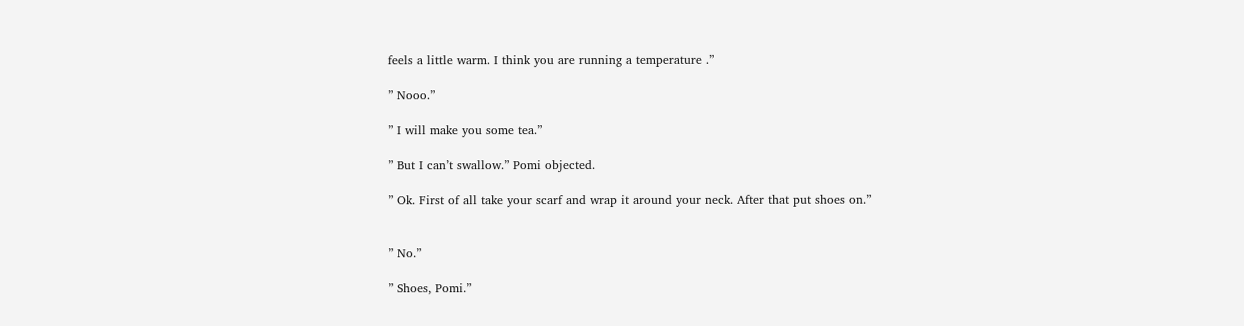feels a little warm. I think you are running a temperature .”

” Nooo.”

” I will make you some tea.”

” But I can’t swallow.” Pomi objected.

” Ok. First of all take your scarf and wrap it around your neck. After that put shoes on.”


” No.”

” Shoes, Pomi.”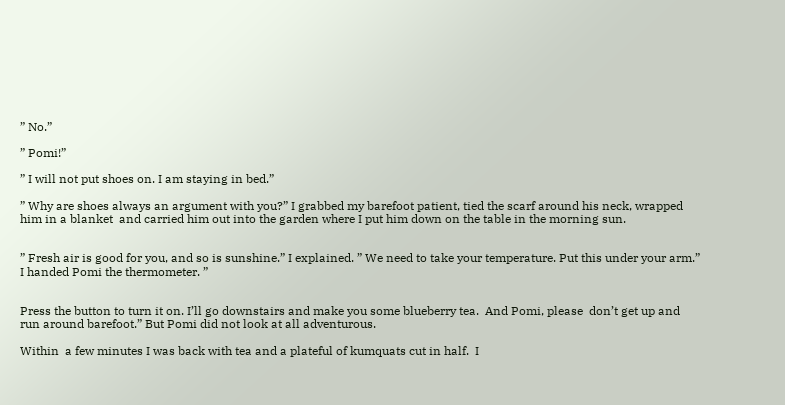” No.”

” Pomi!”

” I will not put shoes on. I am staying in bed.”

” Why are shoes always an argument with you?” I grabbed my barefoot patient, tied the scarf around his neck, wrapped him in a blanket  and carried him out into the garden where I put him down on the table in the morning sun.


” Fresh air is good for you, and so is sunshine.” I explained. ” We need to take your temperature. Put this under your arm.” I handed Pomi the thermometer. ”


Press the button to turn it on. I’ll go downstairs and make you some blueberry tea.  And Pomi, please  don’t get up and run around barefoot.” But Pomi did not look at all adventurous.

Within  a few minutes I was back with tea and a plateful of kumquats cut in half.  I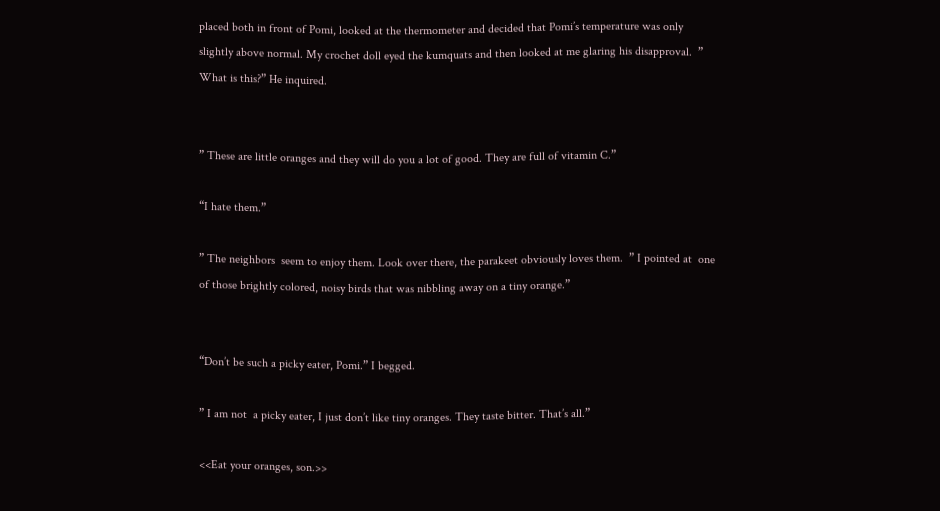placed both in front of Pomi, looked at the thermometer and decided that Pomi’s temperature was only slightly above normal. My crochet doll eyed the kumquats and then looked at me glaring his disapproval.  ” What is this?” He inquired.


” These are little oranges and they will do you a lot of good. They are full of vitamin C.”

“I hate them.”

” The neighbors  seem to enjoy them. Look over there, the parakeet obviously loves them.  ” I pointed at  one of those brightly colored, noisy birds that was nibbling away on a tiny orange.”


“Don’t be such a picky eater, Pomi.” I begged.

” I am not  a picky eater, I just don’t like tiny oranges. They taste bitter. That’s all.”

<<Eat your oranges, son.>>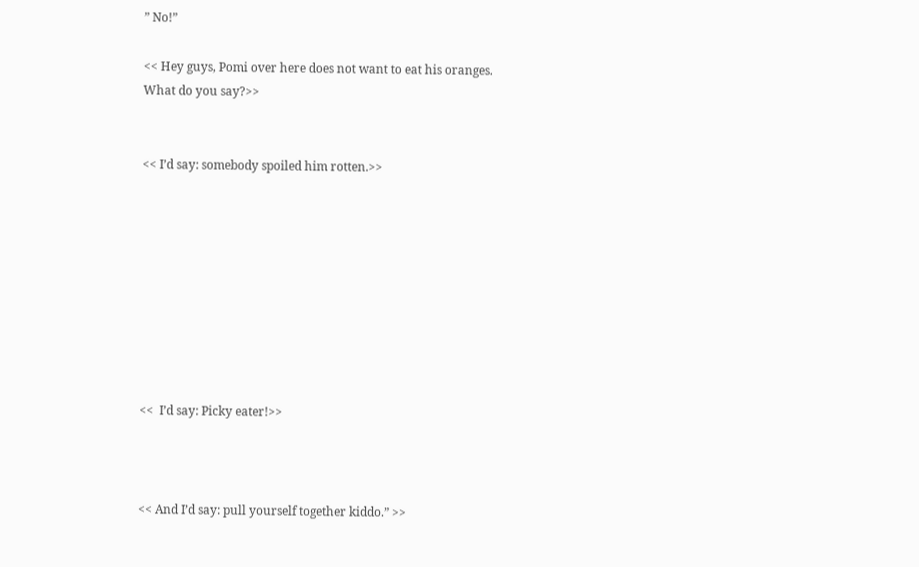” No!”

<< Hey guys, Pomi over here does not want to eat his oranges. What do you say?>>


<< I’d say: somebody spoiled him rotten.>>









<<  I’d say: Picky eater!>>



<< And I’d say: pull yourself together kiddo.” >>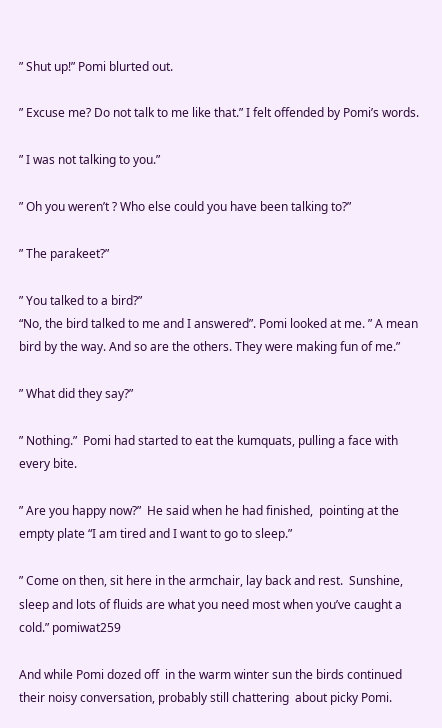” Shut up!” Pomi blurted out.

” Excuse me? Do not talk to me like that.” I felt offended by Pomi’s words.

” I was not talking to you.”

” Oh you weren’t ? Who else could you have been talking to?”

” The parakeet?”

” You talked to a bird?”
“No, the bird talked to me and I answered”. Pomi looked at me. ” A mean bird by the way. And so are the others. They were making fun of me.”

” What did they say?”

” Nothing.”  Pomi had started to eat the kumquats, pulling a face with every bite.

” Are you happy now?”  He said when he had finished,  pointing at the empty plate “I am tired and I want to go to sleep.”

” Come on then, sit here in the armchair, lay back and rest.  Sunshine, sleep and lots of fluids are what you need most when you’ve caught a cold.” pomiwat259

And while Pomi dozed off  in the warm winter sun the birds continued their noisy conversation, probably still chattering  about picky Pomi.